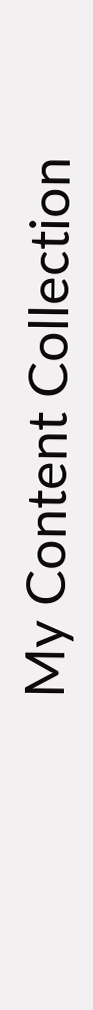My Content Collection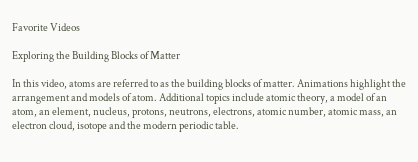Favorite Videos

Exploring the Building Blocks of Matter

In this video, atoms are referred to as the building blocks of matter. Animations highlight the arrangement and models of atom. Additional topics include atomic theory, a model of an atom, an element, nucleus, protons, neutrons, electrons, atomic number, atomic mass, an electron cloud, isotope and the modern periodic table.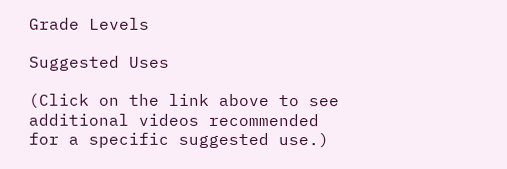Grade Levels

Suggested Uses

(Click on the link above to see additional videos recommended for a specific suggested use.)